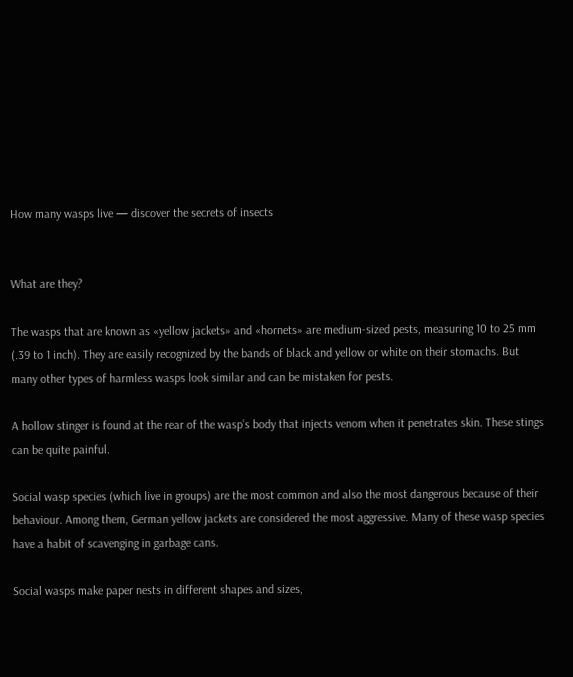How many wasps live — discover the secrets of insects


What are they?

The wasps that are known as «yellow jackets» and «hornets» are medium-sized pests, measuring 10 to 25 mm (.39 to 1 inch). They are easily recognized by the bands of black and yellow or white on their stomachs. But many other types of harmless wasps look similar and can be mistaken for pests.

A hollow stinger is found at the rear of the wasp’s body that injects venom when it penetrates skin. These stings can be quite painful.

Social wasp species (which live in groups) are the most common and also the most dangerous because of their behaviour. Among them, German yellow jackets are considered the most aggressive. Many of these wasp species have a habit of scavenging in garbage cans.

Social wasps make paper nests in different shapes and sizes,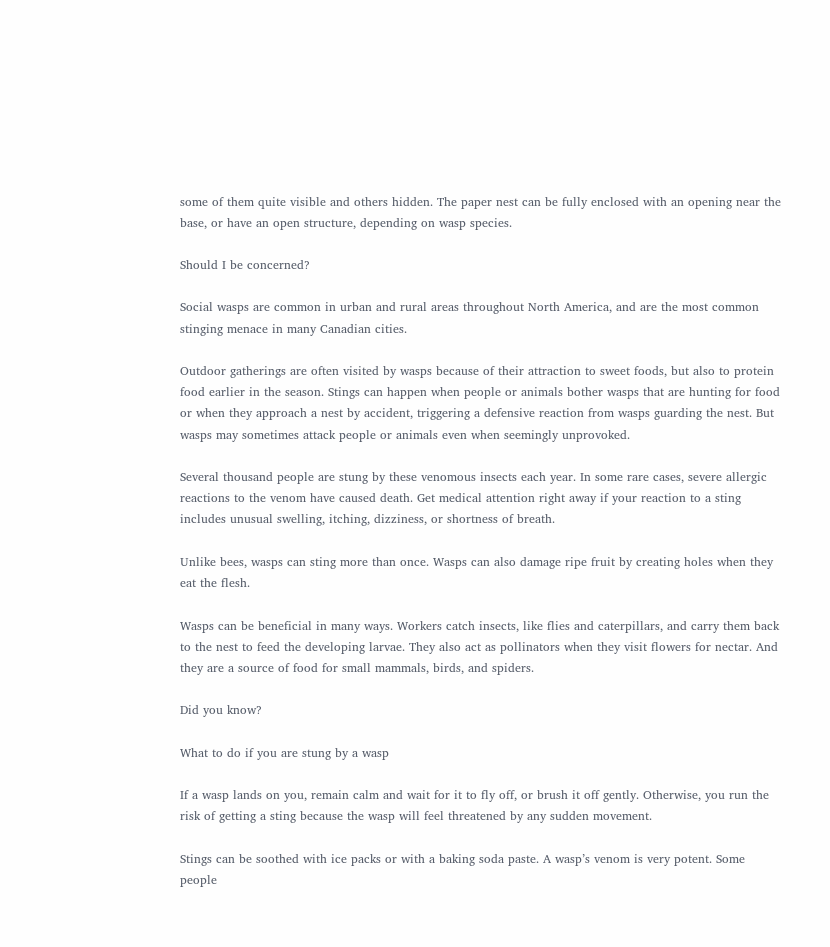some of them quite visible and others hidden. The paper nest can be fully enclosed with an opening near the base, or have an open structure, depending on wasp species.

Should I be concerned?

Social wasps are common in urban and rural areas throughout North America, and are the most common stinging menace in many Canadian cities.

Outdoor gatherings are often visited by wasps because of their attraction to sweet foods, but also to protein food earlier in the season. Stings can happen when people or animals bother wasps that are hunting for food or when they approach a nest by accident, triggering a defensive reaction from wasps guarding the nest. But wasps may sometimes attack people or animals even when seemingly unprovoked.

Several thousand people are stung by these venomous insects each year. In some rare cases, severe allergic reactions to the venom have caused death. Get medical attention right away if your reaction to a sting includes unusual swelling, itching, dizziness, or shortness of breath.

Unlike bees, wasps can sting more than once. Wasps can also damage ripe fruit by creating holes when they eat the flesh.

Wasps can be beneficial in many ways. Workers catch insects, like flies and caterpillars, and carry them back to the nest to feed the developing larvae. They also act as pollinators when they visit flowers for nectar. And they are a source of food for small mammals, birds, and spiders.

Did you know?

What to do if you are stung by a wasp

If a wasp lands on you, remain calm and wait for it to fly off, or brush it off gently. Otherwise, you run the risk of getting a sting because the wasp will feel threatened by any sudden movement.

Stings can be soothed with ice packs or with a baking soda paste. A wasp’s venom is very potent. Some people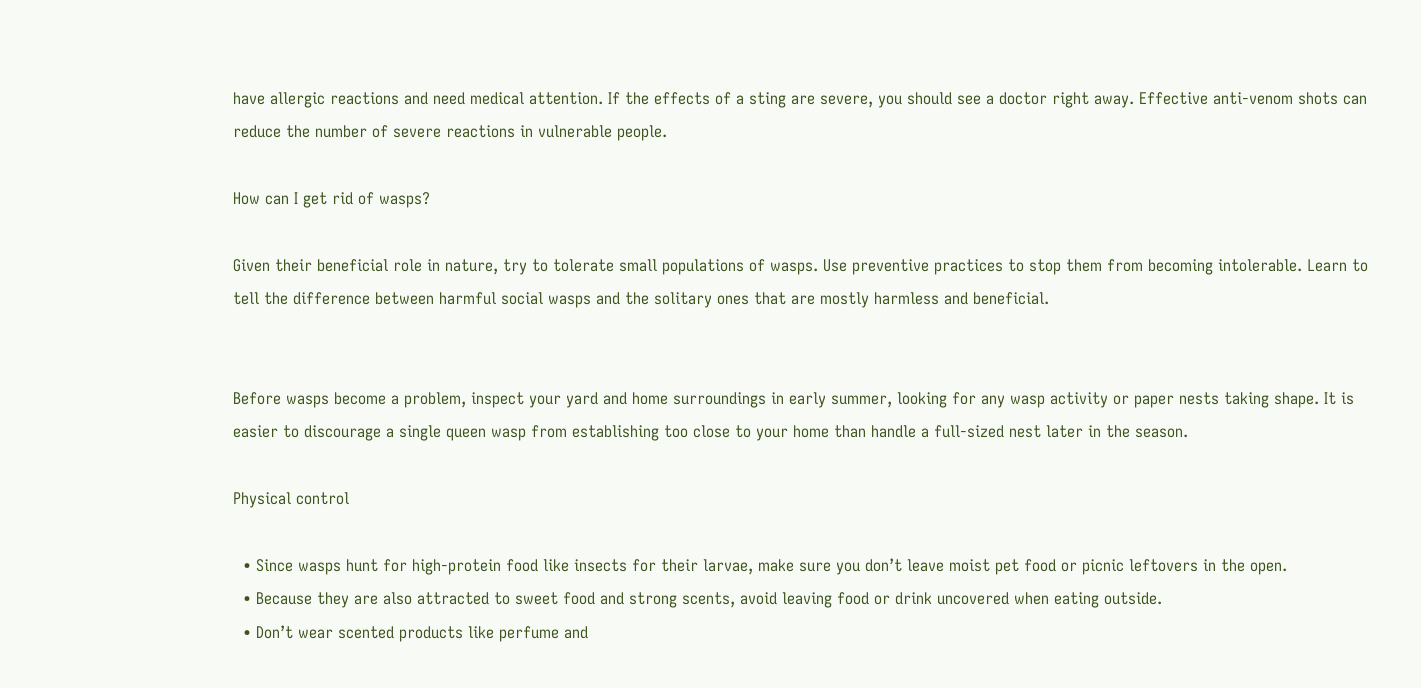have allergic reactions and need medical attention. If the effects of a sting are severe, you should see a doctor right away. Effective anti-venom shots can reduce the number of severe reactions in vulnerable people.

How can I get rid of wasps?

Given their beneficial role in nature, try to tolerate small populations of wasps. Use preventive practices to stop them from becoming intolerable. Learn to tell the difference between harmful social wasps and the solitary ones that are mostly harmless and beneficial.


Before wasps become a problem, inspect your yard and home surroundings in early summer, looking for any wasp activity or paper nests taking shape. It is easier to discourage a single queen wasp from establishing too close to your home than handle a full-sized nest later in the season.

Physical control

  • Since wasps hunt for high-protein food like insects for their larvae, make sure you don’t leave moist pet food or picnic leftovers in the open.
  • Because they are also attracted to sweet food and strong scents, avoid leaving food or drink uncovered when eating outside.
  • Don’t wear scented products like perfume and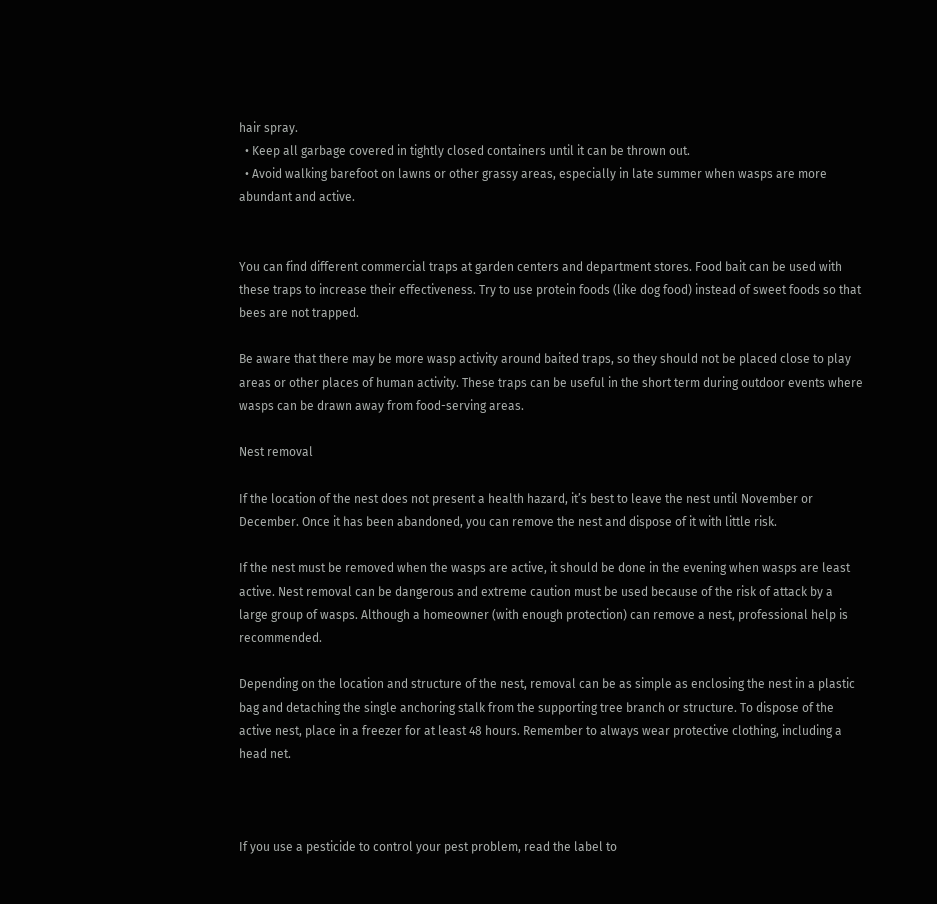hair spray.
  • Keep all garbage covered in tightly closed containers until it can be thrown out.
  • Avoid walking barefoot on lawns or other grassy areas, especially in late summer when wasps are more abundant and active.


You can find different commercial traps at garden centers and department stores. Food bait can be used with these traps to increase their effectiveness. Try to use protein foods (like dog food) instead of sweet foods so that bees are not trapped.

Be aware that there may be more wasp activity around baited traps, so they should not be placed close to play areas or other places of human activity. These traps can be useful in the short term during outdoor events where wasps can be drawn away from food-serving areas.

Nest removal

If the location of the nest does not present a health hazard, it’s best to leave the nest until November or December. Once it has been abandoned, you can remove the nest and dispose of it with little risk.

If the nest must be removed when the wasps are active, it should be done in the evening when wasps are least active. Nest removal can be dangerous and extreme caution must be used because of the risk of attack by a large group of wasps. Although a homeowner (with enough protection) can remove a nest, professional help is recommended.

Depending on the location and structure of the nest, removal can be as simple as enclosing the nest in a plastic bag and detaching the single anchoring stalk from the supporting tree branch or structure. To dispose of the active nest, place in a freezer for at least 48 hours. Remember to always wear protective clothing, including a head net.



If you use a pesticide to control your pest problem, read the label to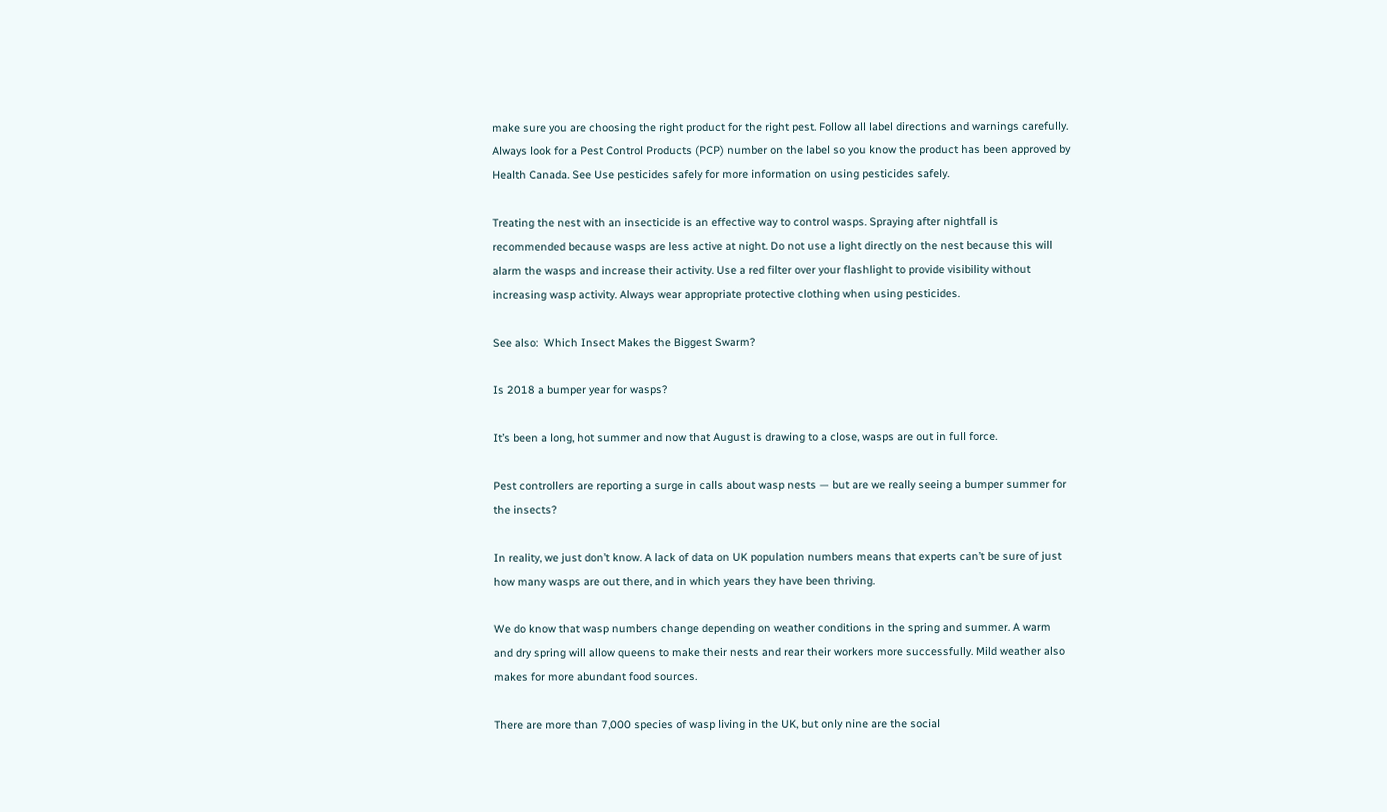make sure you are choosing the right product for the right pest. Follow all label directions and warnings carefully. Always look for a Pest Control Products (PCP) number on the label so you know the product has been approved by Health Canada. See Use pesticides safely for more information on using pesticides safely.

Treating the nest with an insecticide is an effective way to control wasps. Spraying after nightfall is recommended because wasps are less active at night. Do not use a light directly on the nest because this will alarm the wasps and increase their activity. Use a red filter over your flashlight to provide visibility without increasing wasp activity. Always wear appropriate protective clothing when using pesticides.

See also:  Which Insect Makes the Biggest Swarm?

Is 2018 a bumper year for wasps?

It’s been a long, hot summer and now that August is drawing to a close, wasps are out in full force.

Pest controllers are reporting a surge in calls about wasp nests — but are we really seeing a bumper summer for the insects?

In reality, we just don’t know. A lack of data on UK population numbers means that experts can’t be sure of just how many wasps are out there, and in which years they have been thriving.

We do know that wasp numbers change depending on weather conditions in the spring and summer. A warm and dry spring will allow queens to make their nests and rear their workers more successfully. Mild weather also makes for more abundant food sources.

There are more than 7,000 species of wasp living in the UK, but only nine are the social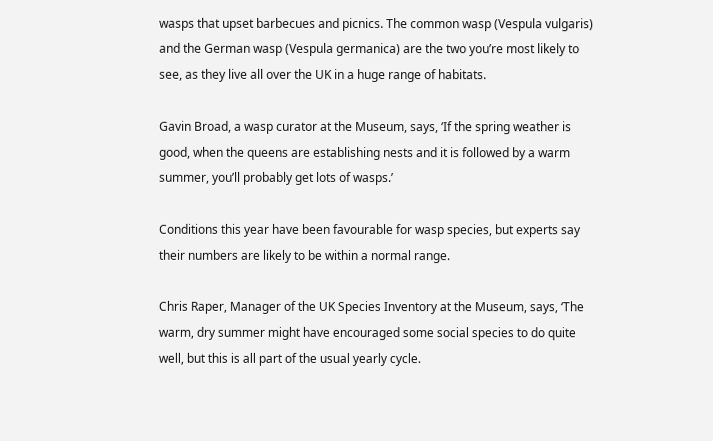wasps that upset barbecues and picnics. The common wasp (Vespula vulgaris) and the German wasp (Vespula germanica) are the two you’re most likely to see, as they live all over the UK in a huge range of habitats.

Gavin Broad, a wasp curator at the Museum, says, ‘If the spring weather is good, when the queens are establishing nests and it is followed by a warm summer, you’ll probably get lots of wasps.’

Conditions this year have been favourable for wasp species, but experts say their numbers are likely to be within a normal range.

Chris Raper, Manager of the UK Species Inventory at the Museum, says, ‘The warm, dry summer might have encouraged some social species to do quite well, but this is all part of the usual yearly cycle.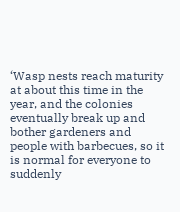‘Wasp nests reach maturity at about this time in the year, and the colonies eventually break up and bother gardeners and people with barbecues, so it is normal for everyone to suddenly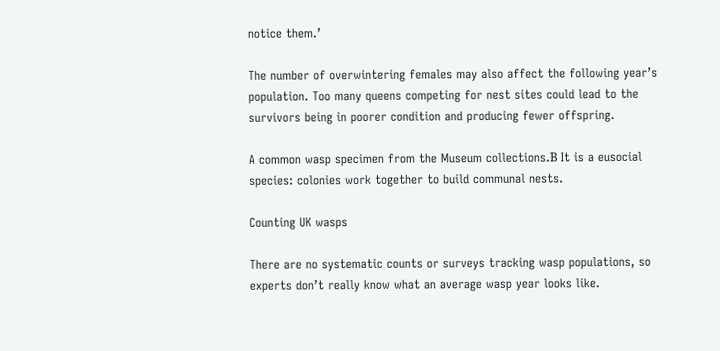notice them.’

The number of overwintering females may also affect the following year’s population. Too many queens competing for nest sites could lead to the survivors being in poorer condition and producing fewer offspring.

A common wasp specimen from the Museum collections.В It is a eusocial species: colonies work together to build communal nests.

Counting UK wasps

There are no systematic counts or surveys tracking wasp populations, so experts don’t really know what an average wasp year looks like.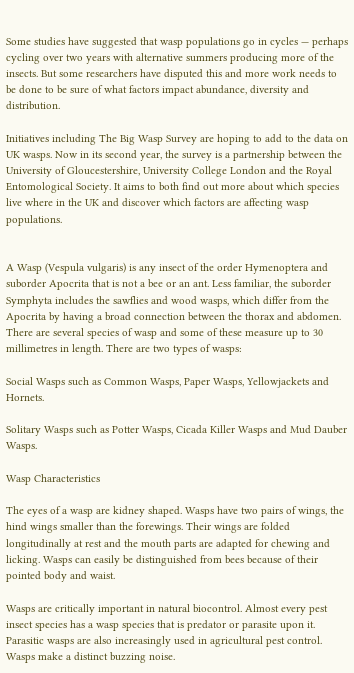Some studies have suggested that wasp populations go in cycles — perhaps cycling over two years with alternative summers producing more of the insects. But some researchers have disputed this and more work needs to be done to be sure of what factors impact abundance, diversity and distribution.

Initiatives including The Big Wasp Survey are hoping to add to the data on UK wasps. Now in its second year, the survey is a partnership between the University of Gloucestershire, University College London and the Royal Entomological Society. It aims to both find out more about which species live where in the UK and discover which factors are affecting wasp populations.


A Wasp (Vespula vulgaris) is any insect of the order Hymenoptera and suborder Apocrita that is not a bee or an ant. Less familiar, the suborder Symphyta includes the sawflies and wood wasps, which differ from the Apocrita by having a broad connection between the thorax and abdomen. There are several species of wasp and some of these measure up to 30 millimetres in length. There are two types of wasps:

Social Wasps such as Common Wasps, Paper Wasps, Yellowjackets and Hornets.

Solitary Wasps such as Potter Wasps, Cicada Killer Wasps and Mud Dauber Wasps.

Wasp Characteristics

The eyes of a wasp are kidney shaped. Wasps have two pairs of wings, the hind wings smaller than the forewings. Their wings are folded longitudinally at rest and the mouth parts are adapted for chewing and licking. Wasps can easily be distinguished from bees because of their pointed body and waist.

Wasps are critically important in natural biocontrol. Almost every pest insect species has a wasp species that is predator or parasite upon it. Parasitic wasps are also increasingly used in agricultural pest control. Wasps make a distinct buzzing noise.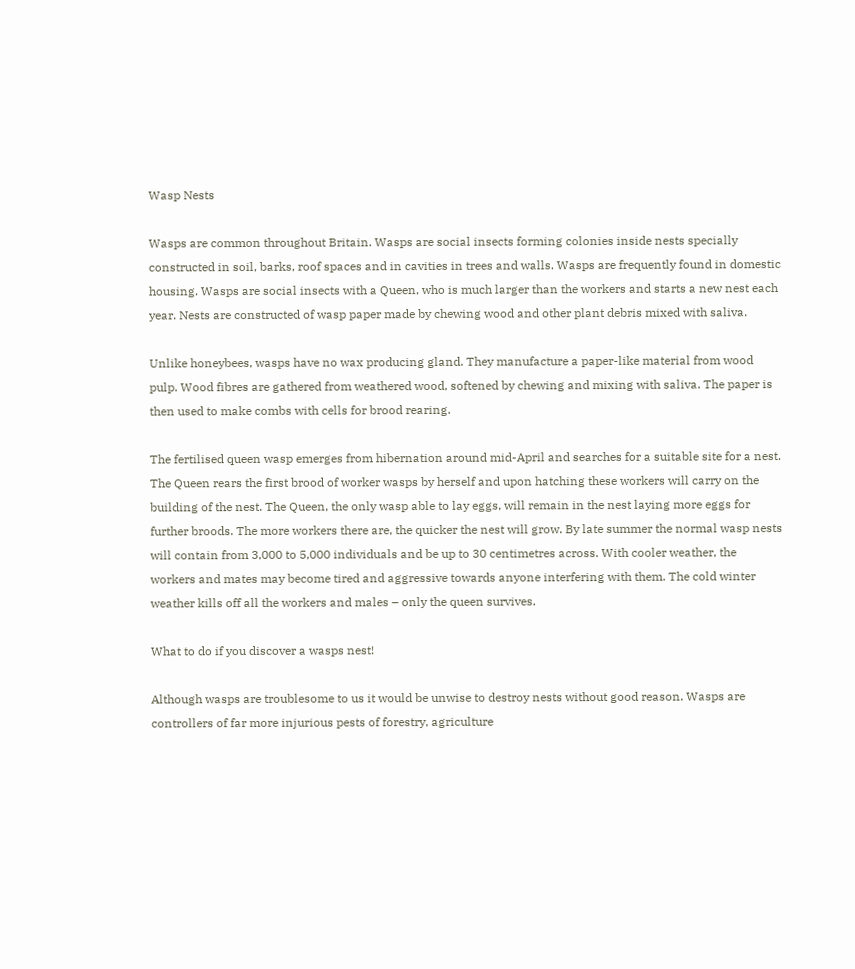Wasp Nests

Wasps are common throughout Britain. Wasps are social insects forming colonies inside nests specially constructed in soil, barks, roof spaces and in cavities in trees and walls. Wasps are frequently found in domestic housing. Wasps are social insects with a Queen, who is much larger than the workers and starts a new nest each year. Nests are constructed of wasp paper made by chewing wood and other plant debris mixed with saliva.

Unlike honeybees, wasps have no wax producing gland. They manufacture a paper-like material from wood pulp. Wood fibres are gathered from weathered wood, softened by chewing and mixing with saliva. The paper is then used to make combs with cells for brood rearing.

The fertilised queen wasp emerges from hibernation around mid-April and searches for a suitable site for a nest. The Queen rears the first brood of worker wasps by herself and upon hatching these workers will carry on the building of the nest. The Queen, the only wasp able to lay eggs, will remain in the nest laying more eggs for further broods. The more workers there are, the quicker the nest will grow. By late summer the normal wasp nests will contain from 3,000 to 5,000 individuals and be up to 30 centimetres across. With cooler weather, the workers and mates may become tired and aggressive towards anyone interfering with them. The cold winter weather kills off all the workers and males – only the queen survives.

What to do if you discover a wasps nest!

Although wasps are troublesome to us it would be unwise to destroy nests without good reason. Wasps are controllers of far more injurious pests of forestry, agriculture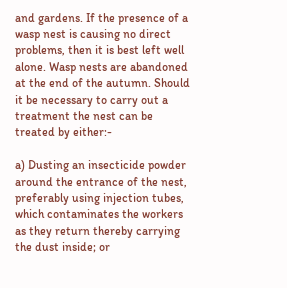and gardens. If the presence of a wasp nest is causing no direct problems, then it is best left well alone. Wasp nests are abandoned at the end of the autumn. Should it be necessary to carry out a treatment the nest can be treated by either:-

a) Dusting an insecticide powder around the entrance of the nest, preferably using injection tubes, which contaminates the workers as they return thereby carrying the dust inside; or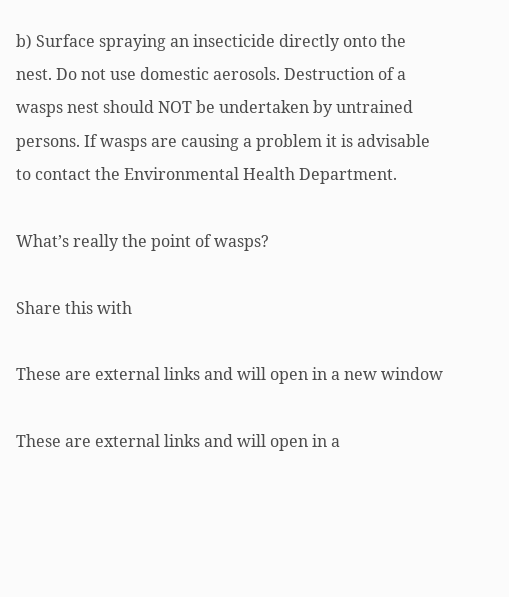b) Surface spraying an insecticide directly onto the nest. Do not use domestic aerosols. Destruction of a wasps nest should NOT be undertaken by untrained persons. If wasps are causing a problem it is advisable to contact the Environmental Health Department.

What’s really the point of wasps?

Share this with

These are external links and will open in a new window

These are external links and will open in a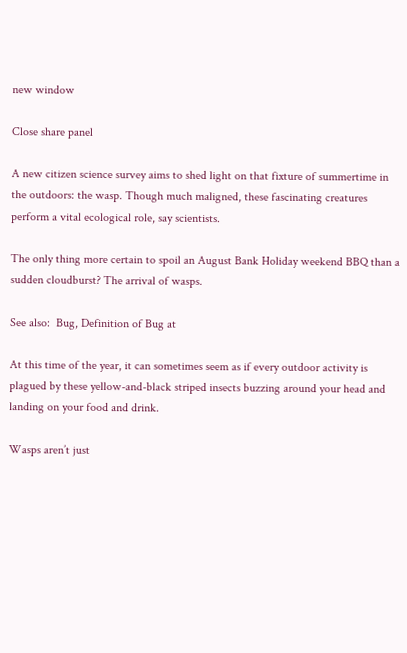new window

Close share panel

A new citizen science survey aims to shed light on that fixture of summertime in the outdoors: the wasp. Though much maligned, these fascinating creatures perform a vital ecological role, say scientists.

The only thing more certain to spoil an August Bank Holiday weekend BBQ than a sudden cloudburst? The arrival of wasps.

See also:  Bug, Definition of Bug at

At this time of the year, it can sometimes seem as if every outdoor activity is plagued by these yellow-and-black striped insects buzzing around your head and landing on your food and drink.

Wasps aren’t just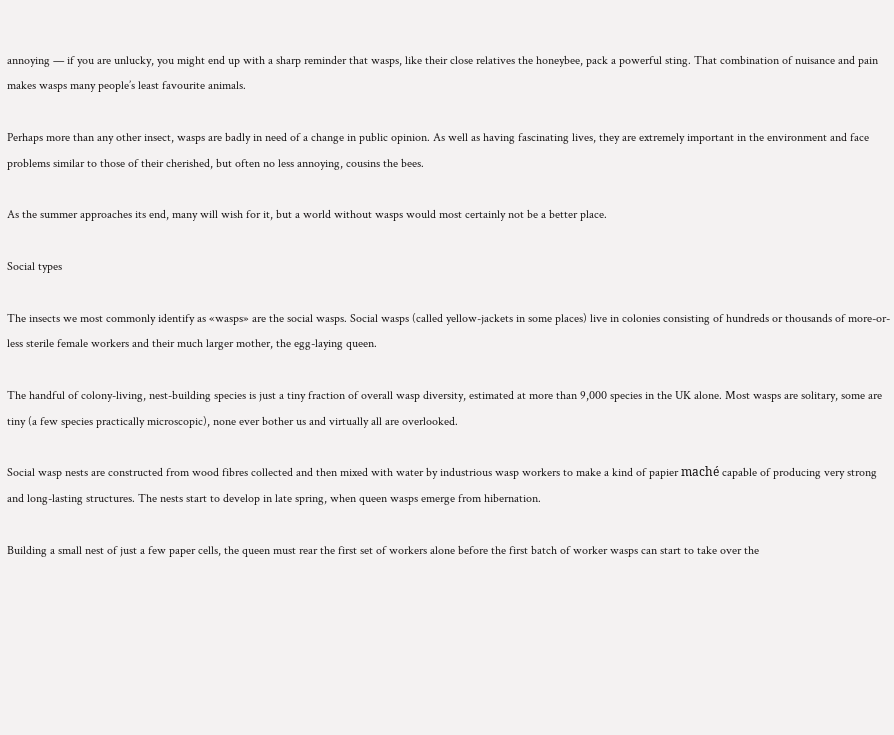annoying — if you are unlucky, you might end up with a sharp reminder that wasps, like their close relatives the honeybee, pack a powerful sting. That combination of nuisance and pain makes wasps many people’s least favourite animals.

Perhaps more than any other insect, wasps are badly in need of a change in public opinion. As well as having fascinating lives, they are extremely important in the environment and face problems similar to those of their cherished, but often no less annoying, cousins the bees.

As the summer approaches its end, many will wish for it, but a world without wasps would most certainly not be a better place.

Social types

The insects we most commonly identify as «wasps» are the social wasps. Social wasps (called yellow-jackets in some places) live in colonies consisting of hundreds or thousands of more-or-less sterile female workers and their much larger mother, the egg-laying queen.

The handful of colony-living, nest-building species is just a tiny fraction of overall wasp diversity, estimated at more than 9,000 species in the UK alone. Most wasps are solitary, some are tiny (a few species practically microscopic), none ever bother us and virtually all are overlooked.

Social wasp nests are constructed from wood fibres collected and then mixed with water by industrious wasp workers to make a kind of papier maché capable of producing very strong and long-lasting structures. The nests start to develop in late spring, when queen wasps emerge from hibernation.

Building a small nest of just a few paper cells, the queen must rear the first set of workers alone before the first batch of worker wasps can start to take over the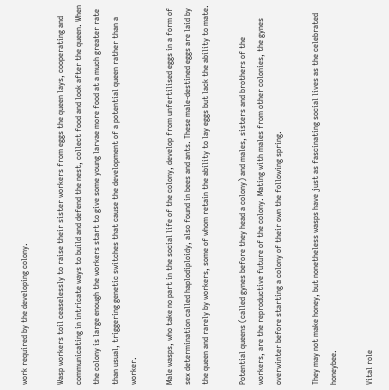work required by the developing colony.

Wasp workers toil ceaselessly to raise their sister workers from eggs the queen lays, cooperating and communicating in intricate ways to build and defend the nest, collect food and look after the queen. When the colony is large enough the workers start to give some young larvae more food at a much greater rate than usual, triggering genetic switches that cause the development of a potential queen rather than a worker.

Male wasps, who take no part in the social life of the colony, develop from unfertilised eggs in a form of sex determination called haplodiploidy, also found in bees and ants. These male-destined eggs are laid by the queen and rarely by workers, some of whom retain the ability to lay eggs but lack the ability to mate.

Potential queens (called gynes before they head a colony) and males, sisters and brothers of the workers, are the reproductive future of the colony. Mating with males from other colonies, the gynes overwinter before starting a colony of their own the following spring.

They may not make honey, but nonetheless wasps have just as fascinating social lives as the celebrated honeybee.

Vital role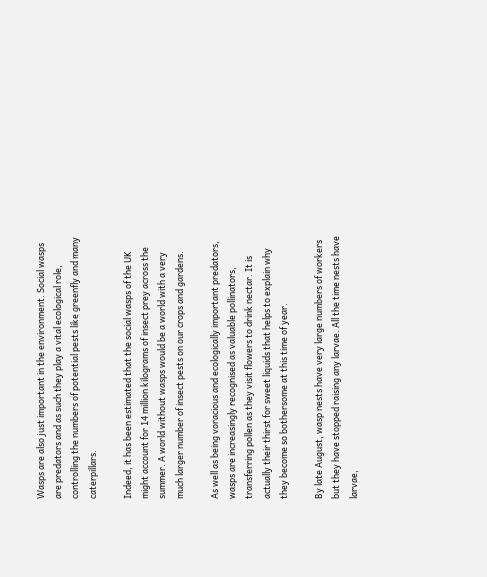Wasps are also just important in the environment. Social wasps are predators and as such they play a vital ecological role, controlling the numbers of potential pests like greenfly and many caterpillars.

Indeed, it has been estimated that the social wasps of the UK might account for 14 million kilograms of insect prey across the summer. A world without wasps would be a world with a very much larger number of insect pests on our crops and gardens.

As well as being voracious and ecologically important predators, wasps are increasingly recognised as valuable pollinators, transferring pollen as they visit flowers to drink nectar. It is actually their thirst for sweet liquids that helps to explain why they become so bothersome at this time of year.

By late August, wasp nests have very large numbers of workers but they have stopped raising any larvae. All the time nests have larvae,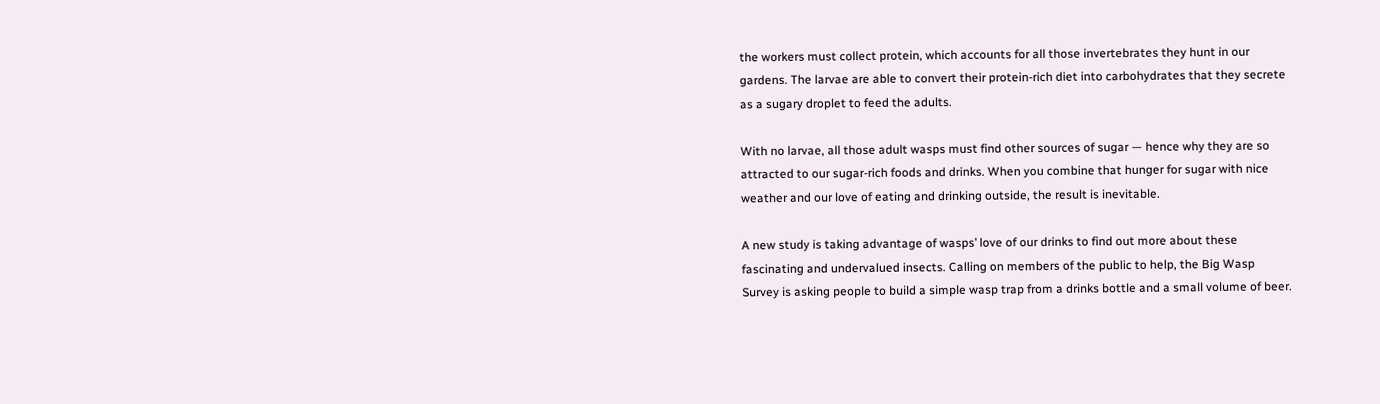the workers must collect protein, which accounts for all those invertebrates they hunt in our gardens. The larvae are able to convert their protein-rich diet into carbohydrates that they secrete as a sugary droplet to feed the adults.

With no larvae, all those adult wasps must find other sources of sugar — hence why they are so attracted to our sugar-rich foods and drinks. When you combine that hunger for sugar with nice weather and our love of eating and drinking outside, the result is inevitable.

A new study is taking advantage of wasps’ love of our drinks to find out more about these fascinating and undervalued insects. Calling on members of the public to help, the Big Wasp Survey is asking people to build a simple wasp trap from a drinks bottle and a small volume of beer.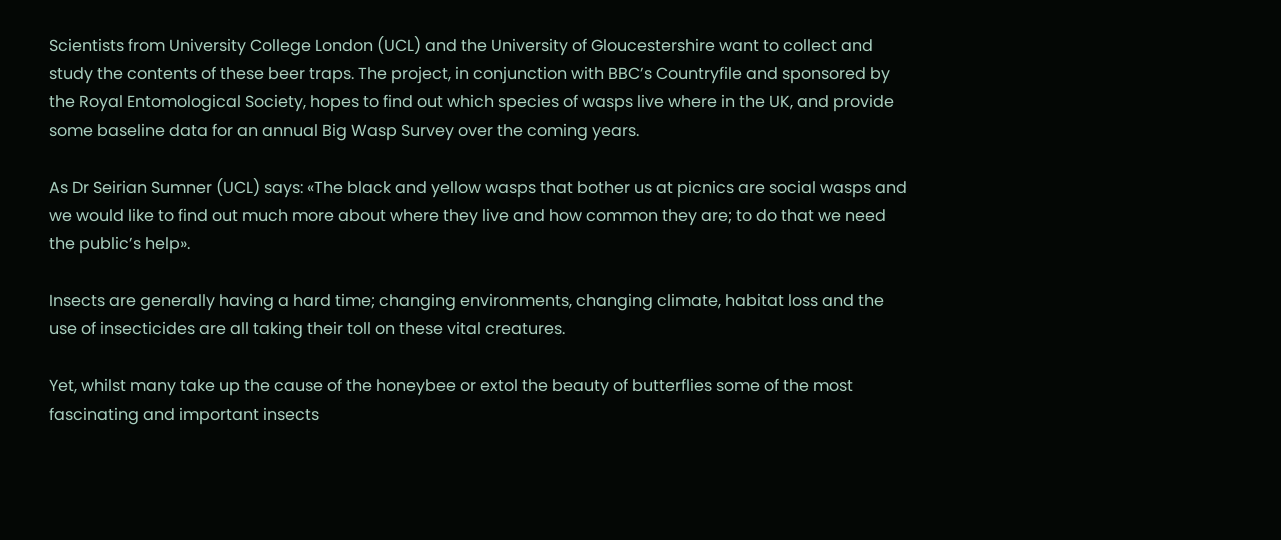Scientists from University College London (UCL) and the University of Gloucestershire want to collect and study the contents of these beer traps. The project, in conjunction with BBC’s Countryfile and sponsored by the Royal Entomological Society, hopes to find out which species of wasps live where in the UK, and provide some baseline data for an annual Big Wasp Survey over the coming years.

As Dr Seirian Sumner (UCL) says: «The black and yellow wasps that bother us at picnics are social wasps and we would like to find out much more about where they live and how common they are; to do that we need the public’s help».

Insects are generally having a hard time; changing environments, changing climate, habitat loss and the use of insecticides are all taking their toll on these vital creatures.

Yet, whilst many take up the cause of the honeybee or extol the beauty of butterflies some of the most fascinating and important insects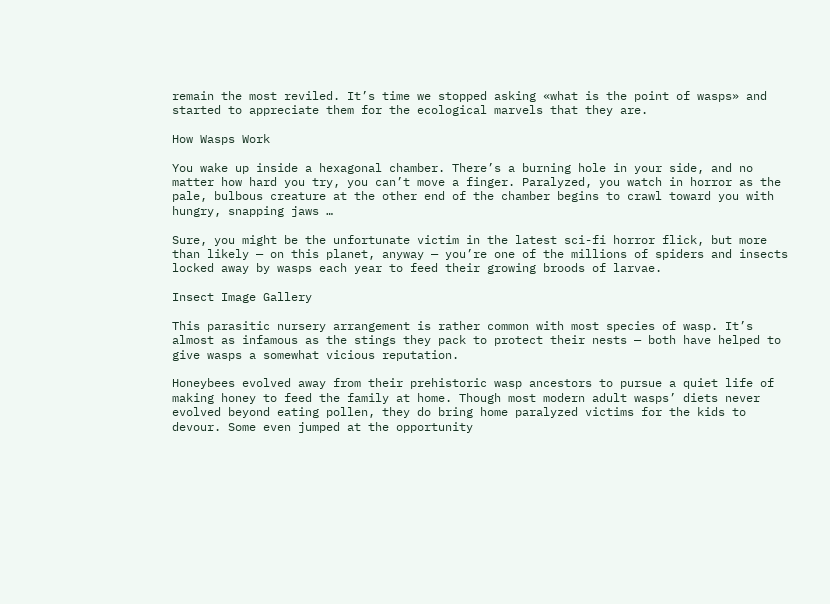remain the most reviled. It’s time we stopped asking «what is the point of wasps» and started to appreciate them for the ecological marvels that they are.

How Wasps Work

You wake up inside a hexagonal chamber. There’s a burning hole in your side, and no matter how hard you try, you can’t move a finger. Paralyzed, you watch in horror as the pale, bulbous creature at the other end of the chamber begins to crawl toward you with hungry, snapping jaws …

Sure, you might be the unfortunate victim in the latest sci-fi horror flick, but more than likely — on this planet, anyway — you’re one of the millions of spiders and insects locked away by wasps each year to feed their growing broods of larvae.

Insect Image Gallery

This parasitic nursery arrangement is rather common with most species of wasp. It’s almost as infamous as the stings they pack to protect their nests — both have helped to give wasps a somewhat vicious reputation.

Honeybees evolved away from their prehistoric wasp ancestors to pursue a quiet life of making honey to feed the family at home. Though most modern adult wasps’ diets never evolved beyond eating pollen, they do bring home paralyzed victims for the kids to devour. Some even jumped at the opportunity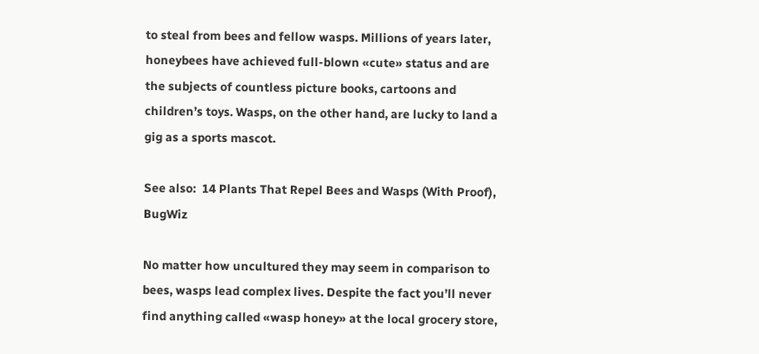to steal from bees and fellow wasps. Millions of years later, honeybees have achieved full-blown «cute» status and are the subjects of countless picture books, cartoons and children’s toys. Wasps, on the other hand, are lucky to land a gig as a sports mascot.

See also:  14 Plants That Repel Bees and Wasps (With Proof), BugWiz

No matter how uncultured they may seem in comparison to bees, wasps lead complex lives. Despite the fact you’ll never find anything called «wasp honey» at the local grocery store,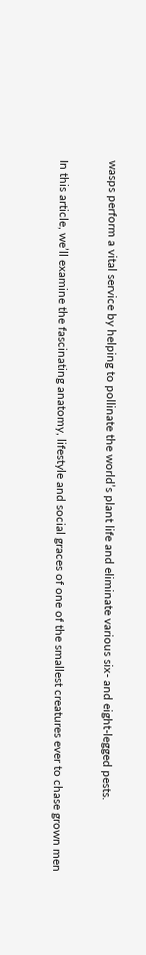wasps perform a vital service by helping to pollinate the world’s plant life and eliminate various six- and eight-legged pests.

In this article, we’ll examine the fascinating anatomy, lifestyle and social graces of one of the smallest creatures ever to chase grown men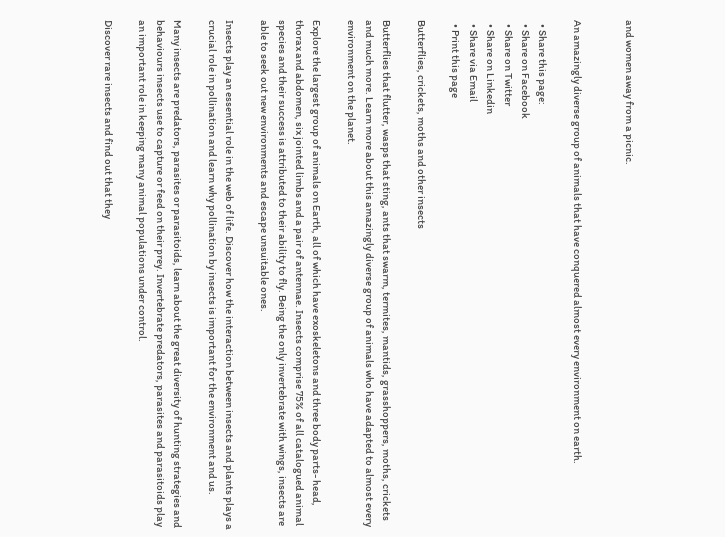and women away from a picnic.


An amazingly diverse group of animals that have conquered almost every environment on earth.

  • Share this page:
  • Share on Facebook
  • Share on Twitter
  • Share on Linkedin
  • Share via Email
  • Print this page

Butterflies, crickets, moths and other insects

Butterflies that flutter, wasps that sting, ants that swarm, termites, mantids, grasshoppers, moths, crickets and much more. Learn more about this amazingly diverse group of animals who have adapted to almost every environment on the planet.

Explore the largest group of animals on Earth, all of which have exoskeletons and three body parts- head, thorax and abdomen, six jointed limbs and a pair of antennae. Insects comprise 75% of all catalogued animal species and their success is attributed to their ability to fly. Being the only invertebrate with wings, insects are able to seek out new environments and escape unsuitable ones.

Insects play an essential role in the web of life. Discover how the interaction between insects and plants plays a crucial role in pollination and learn why pollination by insects is important for the environment and us.

Many insects are predators, parasites or parasitoids, learn about the great diversity of hunting strategies and behaviours insects use to capture or feed on their prey. Invertebrate predators, parasites and parasitoids play an important role in keeping many animal populations under control.

Discover rare insects and find out that they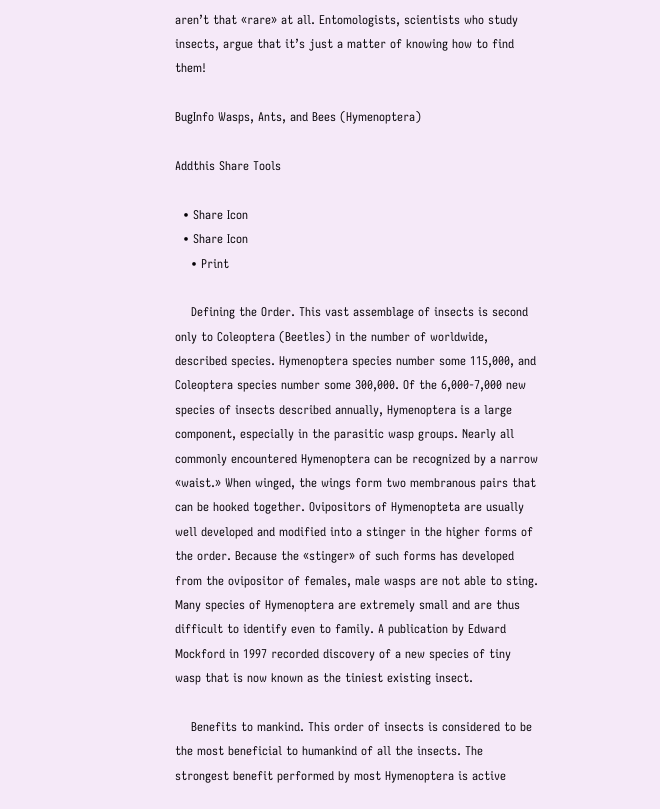aren’t that «rare» at all. Entomologists, scientists who study insects, argue that it’s just a matter of knowing how to find them!

BugInfo Wasps, Ants, and Bees (Hymenoptera)

Addthis Share Tools

  • Share Icon
  • Share Icon
    • Print

    Defining the Order. This vast assemblage of insects is second only to Coleoptera (Beetles) in the number of worldwide, described species. Hymenoptera species number some 115,000, and Coleoptera species number some 300,000. Of the 6,000-7,000 new species of insects described annually, Hymenoptera is a large component, especially in the parasitic wasp groups. Nearly all commonly encountered Hymenoptera can be recognized by a narrow «waist.» When winged, the wings form two membranous pairs that can be hooked together. Ovipositors of Hymenopteta are usually well developed and modified into a stinger in the higher forms of the order. Because the «stinger» of such forms has developed from the ovipositor of females, male wasps are not able to sting. Many species of Hymenoptera are extremely small and are thus difficult to identify even to family. A publication by Edward Mockford in 1997 recorded discovery of a new species of tiny wasp that is now known as the tiniest existing insect.

    Benefits to mankind. This order of insects is considered to be the most beneficial to humankind of all the insects. The strongest benefit performed by most Hymenoptera is active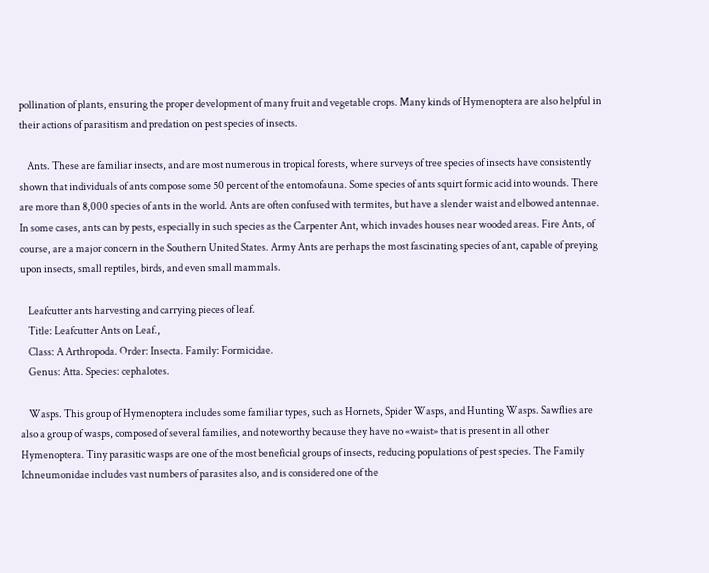pollination of plants, ensuring the proper development of many fruit and vegetable crops. Many kinds of Hymenoptera are also helpful in their actions of parasitism and predation on pest species of insects.

    Ants. These are familiar insects, and are most numerous in tropical forests, where surveys of tree species of insects have consistently shown that individuals of ants compose some 50 percent of the entomofauna. Some species of ants squirt formic acid into wounds. There are more than 8,000 species of ants in the world. Ants are often confused with termites, but have a slender waist and elbowed antennae. In some cases, ants can by pests, especially in such species as the Carpenter Ant, which invades houses near wooded areas. Fire Ants, of course, are a major concern in the Southern United States. Army Ants are perhaps the most fascinating species of ant, capable of preying upon insects, small reptiles, birds, and even small mammals.

    Leafcutter ants harvesting and carrying pieces of leaf.
    Title: Leafcutter Ants on Leaf.,
    Class: A Arthropoda. Order: Insecta. Family: Formicidae.
    Genus: Atta. Species: cephalotes.

    Wasps. This group of Hymenoptera includes some familiar types, such as Hornets, Spider Wasps, and Hunting Wasps. Sawflies are also a group of wasps, composed of several families, and noteworthy because they have no «waist» that is present in all other Hymenoptera. Tiny parasitic wasps are one of the most beneficial groups of insects, reducing populations of pest species. The Family Ichneumonidae includes vast numbers of parasites also, and is considered one of the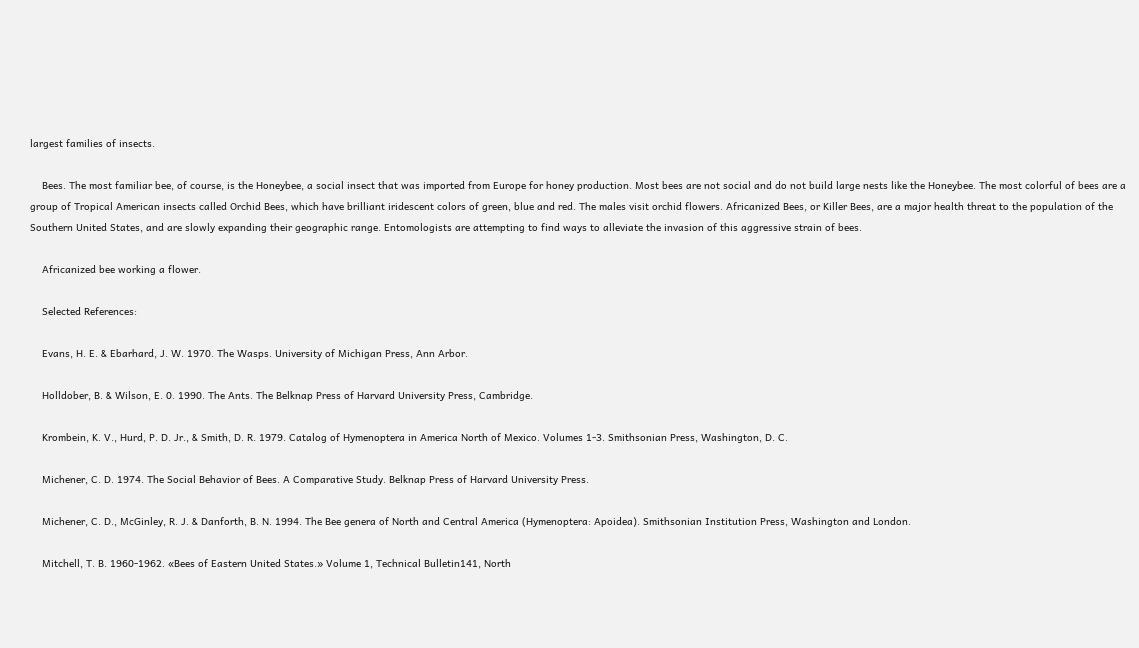largest families of insects.

    Bees. The most familiar bee, of course, is the Honeybee, a social insect that was imported from Europe for honey production. Most bees are not social and do not build large nests like the Honeybee. The most colorful of bees are a group of Tropical American insects called Orchid Bees, which have brilliant iridescent colors of green, blue and red. The males visit orchid flowers. Africanized Bees, or Killer Bees, are a major health threat to the population of the Southern United States, and are slowly expanding their geographic range. Entomologists are attempting to find ways to alleviate the invasion of this aggressive strain of bees.

    Africanized bee working a flower.

    Selected References:

    Evans, H. E. & Ebarhard, J. W. 1970. The Wasps. University of Michigan Press, Ann Arbor.

    Holldober, B. & Wilson, E. 0. 1990. The Ants. The Belknap Press of Harvard University Press, Cambridge.

    Krombein, K. V., Hurd, P. D. Jr., & Smith, D. R. 1979. Catalog of Hymenoptera in America North of Mexico. Volumes 1-3. Smithsonian Press, Washington, D. C.

    Michener, C. D. 1974. The Social Behavior of Bees. A Comparative Study. Belknap Press of Harvard University Press.

    Michener, C. D., McGinley, R. J. & Danforth, B. N. 1994. The Bee genera of North and Central America (Hymenoptera: Apoidea). Smithsonian Institution Press, Washington and London.

    Mitchell, T. B. 1960-1962. «Bees of Eastern United States.» Volume 1, Technical Bulletin141, North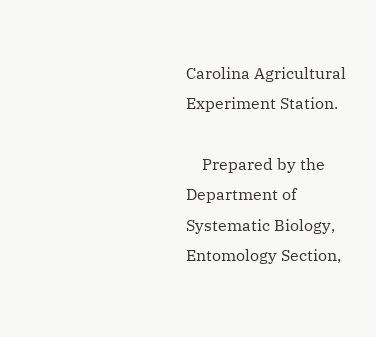Carolina Agricultural Experiment Station.

    Prepared by the Department of Systematic Biology, Entomology Section,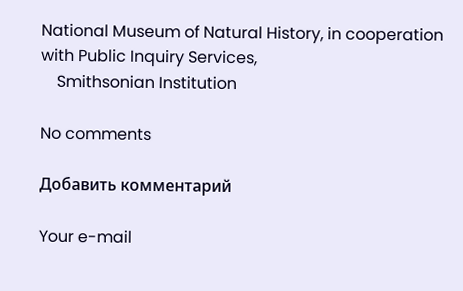National Museum of Natural History, in cooperation with Public Inquiry Services,
    Smithsonian Institution

No comments

Добавить комментарий

Your e-mail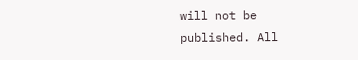will not be published. All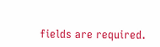fields are required.